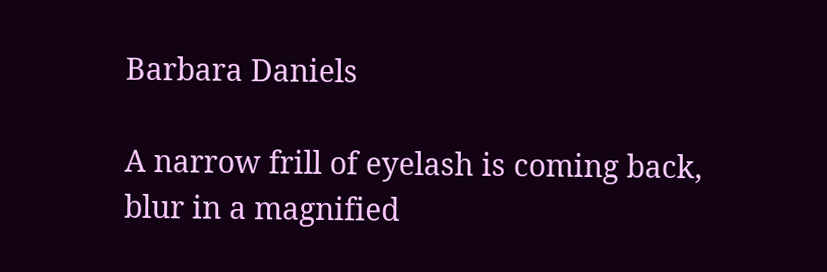Barbara Daniels

A narrow frill of eyelash is coming back,
blur in a magnified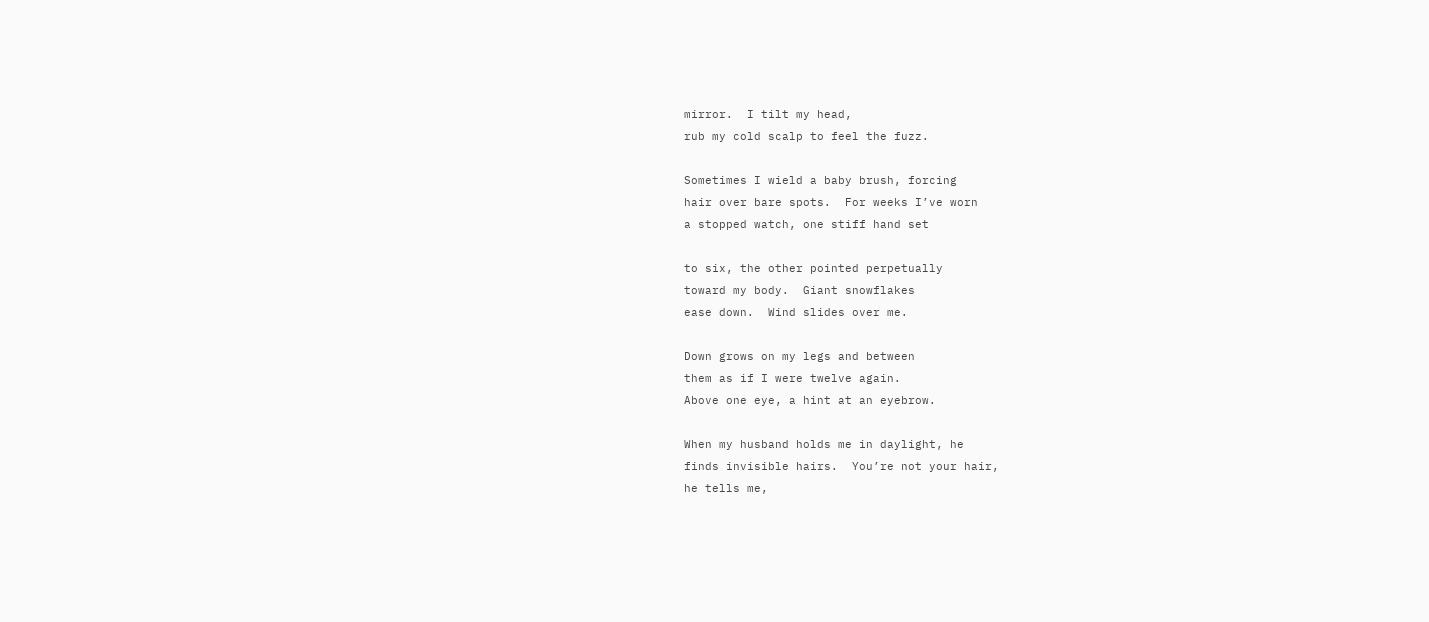mirror.  I tilt my head,
rub my cold scalp to feel the fuzz.

Sometimes I wield a baby brush, forcing
hair over bare spots.  For weeks I’ve worn
a stopped watch, one stiff hand set

to six, the other pointed perpetually
toward my body.  Giant snowflakes
ease down.  Wind slides over me.

Down grows on my legs and between
them as if I were twelve again.
Above one eye, a hint at an eyebrow.

When my husband holds me in daylight, he
finds invisible hairs.  You’re not your hair,
he tells me,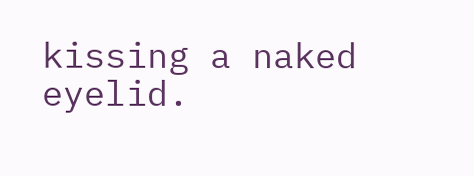kissing a naked eyelid.